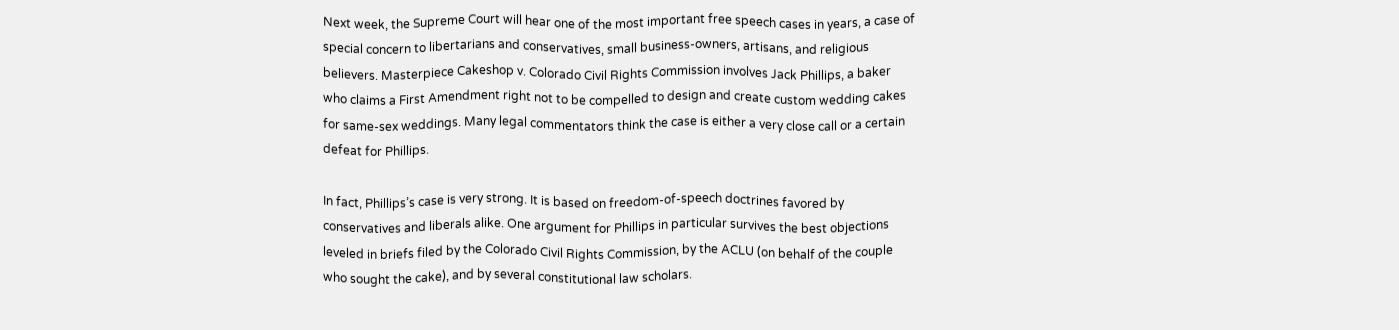Next week, the Supreme Court will hear one of the most important free speech cases in years, a case of special concern to libertarians and conservatives, small business-owners, artisans, and religious believers. Masterpiece Cakeshop v. Colorado Civil Rights Commission involves Jack Phillips, a baker who claims a First Amendment right not to be compelled to design and create custom wedding cakes for same-sex weddings. Many legal commentators think the case is either a very close call or a certain defeat for Phillips.

In fact, Phillips’s case is very strong. It is based on freedom-of-speech doctrines favored by conservatives and liberals alike. One argument for Phillips in particular survives the best objections leveled in briefs filed by the Colorado Civil Rights Commission, by the ACLU (on behalf of the couple who sought the cake), and by several constitutional law scholars.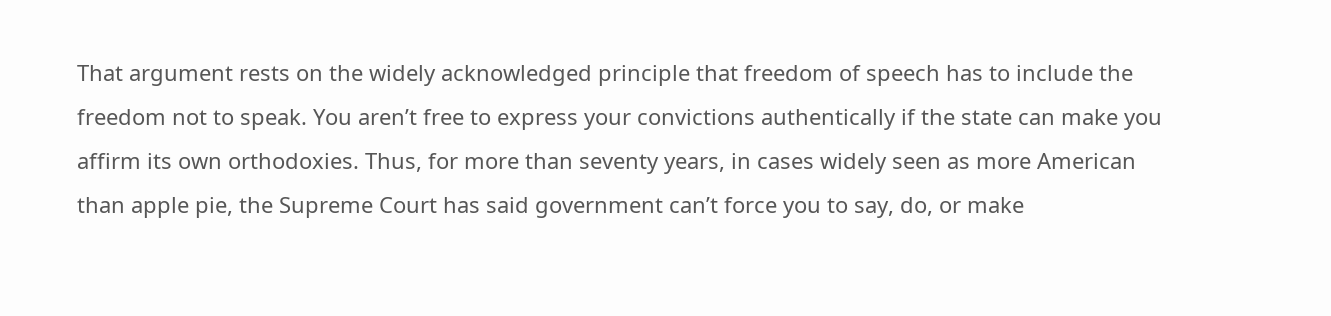That argument rests on the widely acknowledged principle that freedom of speech has to include the freedom not to speak. You aren’t free to express your convictions authentically if the state can make you affirm its own orthodoxies. Thus, for more than seventy years, in cases widely seen as more American than apple pie, the Supreme Court has said government can’t force you to say, do, or make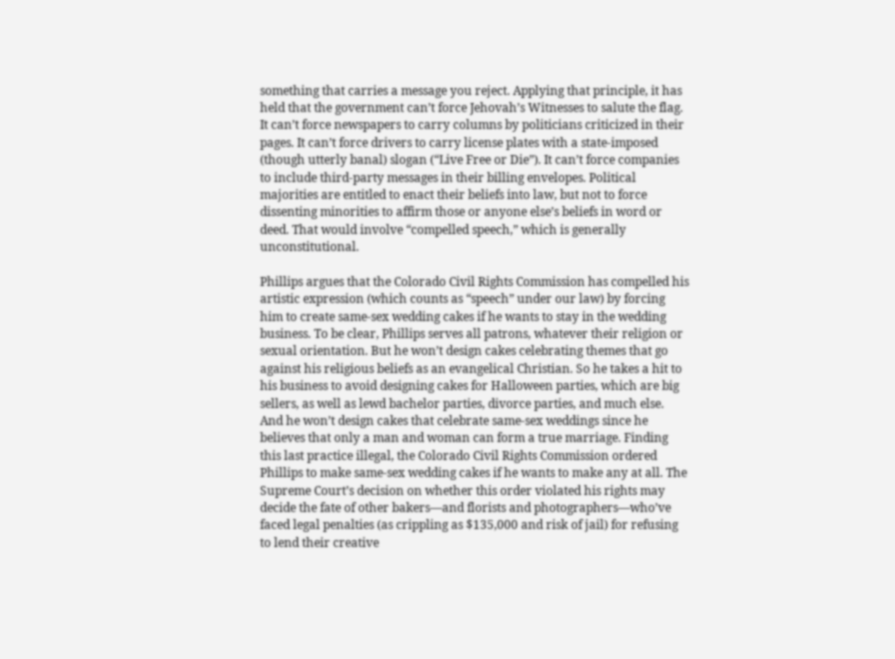something that carries a message you reject. Applying that principle, it has held that the government can’t force Jehovah’s Witnesses to salute the flag. It can’t force newspapers to carry columns by politicians criticized in their pages. It can’t force drivers to carry license plates with a state-imposed (though utterly banal) slogan (“Live Free or Die”). It can’t force companies to include third-party messages in their billing envelopes. Political majorities are entitled to enact their beliefs into law, but not to force dissenting minorities to affirm those or anyone else’s beliefs in word or deed. That would involve “compelled speech,” which is generally unconstitutional.

Phillips argues that the Colorado Civil Rights Commission has compelled his artistic expression (which counts as “speech” under our law) by forcing him to create same-sex wedding cakes if he wants to stay in the wedding business. To be clear, Phillips serves all patrons, whatever their religion or sexual orientation. But he won’t design cakes celebrating themes that go against his religious beliefs as an evangelical Christian. So he takes a hit to his business to avoid designing cakes for Halloween parties, which are big sellers, as well as lewd bachelor parties, divorce parties, and much else. And he won’t design cakes that celebrate same-sex weddings since he believes that only a man and woman can form a true marriage. Finding this last practice illegal, the Colorado Civil Rights Commission ordered Phillips to make same-sex wedding cakes if he wants to make any at all. The Supreme Court’s decision on whether this order violated his rights may decide the fate of other bakers—and florists and photographers—who’ve faced legal penalties (as crippling as $135,000 and risk of jail) for refusing to lend their creative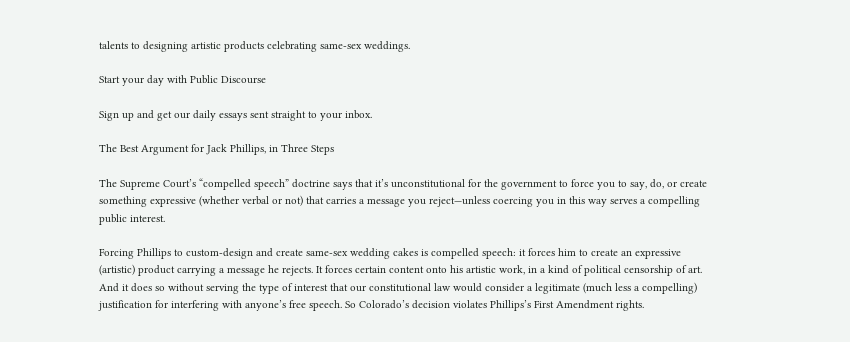talents to designing artistic products celebrating same-sex weddings.

Start your day with Public Discourse

Sign up and get our daily essays sent straight to your inbox.

The Best Argument for Jack Phillips, in Three Steps

The Supreme Court’s “compelled speech” doctrine says that it’s unconstitutional for the government to force you to say, do, or create something expressive (whether verbal or not) that carries a message you reject—unless coercing you in this way serves a compelling public interest.

Forcing Phillips to custom-design and create same-sex wedding cakes is compelled speech: it forces him to create an expressive (artistic) product carrying a message he rejects. It forces certain content onto his artistic work, in a kind of political censorship of art. And it does so without serving the type of interest that our constitutional law would consider a legitimate (much less a compelling) justification for interfering with anyone’s free speech. So Colorado’s decision violates Phillips’s First Amendment rights.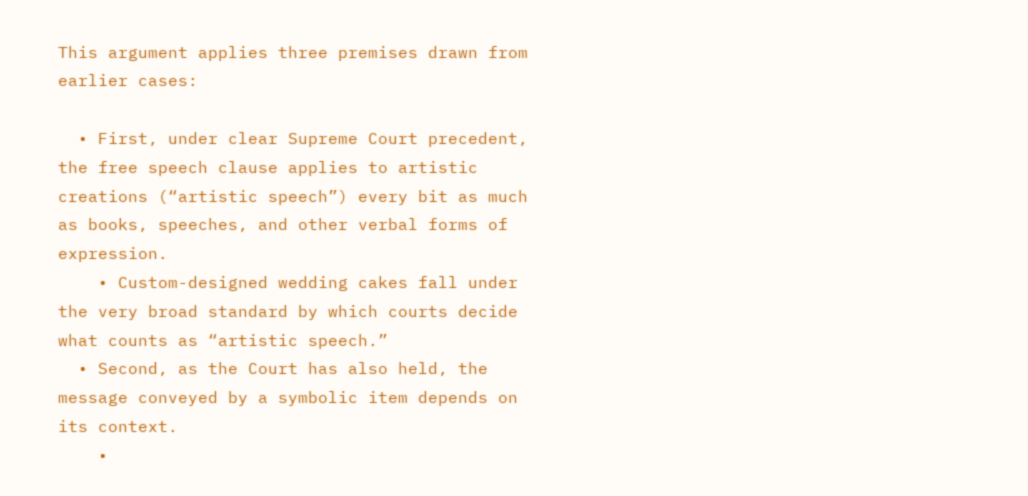This argument applies three premises drawn from earlier cases:

  • First, under clear Supreme Court precedent, the free speech clause applies to artistic creations (“artistic speech”) every bit as much as books, speeches, and other verbal forms of expression.
    • Custom-designed wedding cakes fall under the very broad standard by which courts decide what counts as “artistic speech.”
  • Second, as the Court has also held, the message conveyed by a symbolic item depends on its context.
    •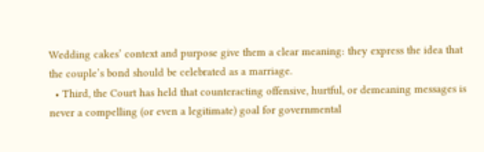Wedding cakes’ context and purpose give them a clear meaning: they express the idea that the couple’s bond should be celebrated as a marriage.
  • Third, the Court has held that counteracting offensive, hurtful, or demeaning messages is never a compelling (or even a legitimate) goal for governmental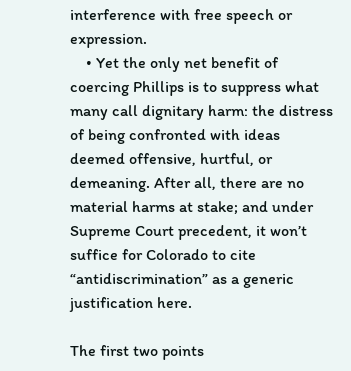interference with free speech or expression.
    • Yet the only net benefit of coercing Phillips is to suppress what many call dignitary harm: the distress of being confronted with ideas deemed offensive, hurtful, or demeaning. After all, there are no material harms at stake; and under Supreme Court precedent, it won’t suffice for Colorado to cite “antidiscrimination” as a generic justification here.

The first two points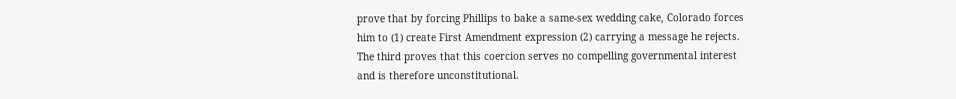prove that by forcing Phillips to bake a same-sex wedding cake, Colorado forces him to (1) create First Amendment expression (2) carrying a message he rejects. The third proves that this coercion serves no compelling governmental interest and is therefore unconstitutional.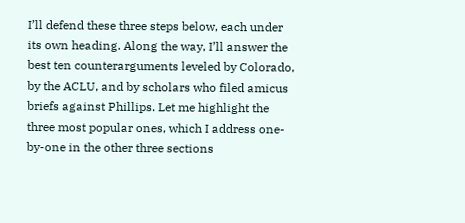I’ll defend these three steps below, each under its own heading. Along the way, I’ll answer the best ten counterarguments leveled by Colorado, by the ACLU, and by scholars who filed amicus briefs against Phillips. Let me highlight the three most popular ones, which I address one-by-one in the other three sections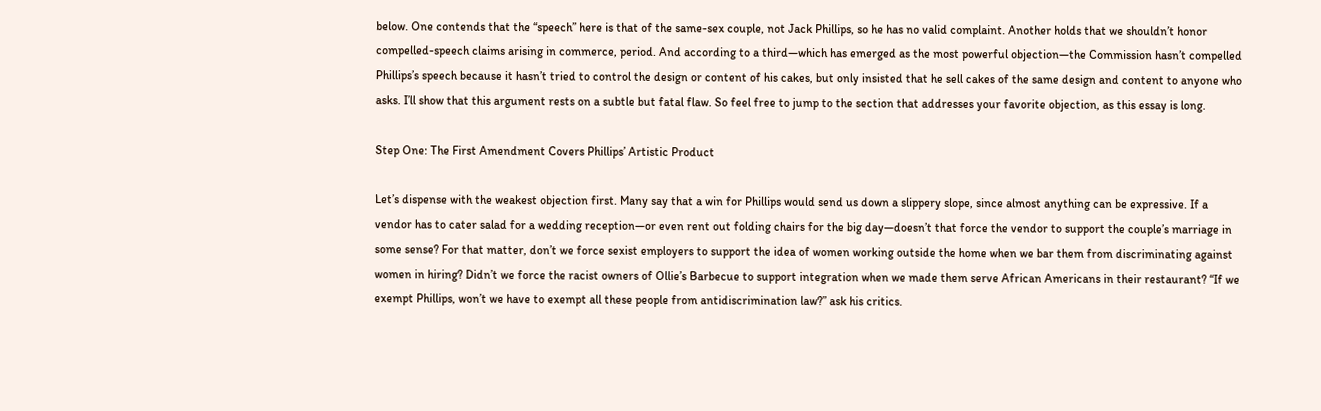below. One contends that the “speech” here is that of the same-sex couple, not Jack Phillips, so he has no valid complaint. Another holds that we shouldn’t honor compelled-speech claims arising in commerce, period. And according to a third—which has emerged as the most powerful objection—the Commission hasn’t compelled Phillips’s speech because it hasn’t tried to control the design or content of his cakes, but only insisted that he sell cakes of the same design and content to anyone who asks. I’ll show that this argument rests on a subtle but fatal flaw. So feel free to jump to the section that addresses your favorite objection, as this essay is long.

Step One: The First Amendment Covers Phillips’ Artistic Product

Let’s dispense with the weakest objection first. Many say that a win for Phillips would send us down a slippery slope, since almost anything can be expressive. If a vendor has to cater salad for a wedding reception—or even rent out folding chairs for the big day—doesn’t that force the vendor to support the couple’s marriage in some sense? For that matter, don’t we force sexist employers to support the idea of women working outside the home when we bar them from discriminating against women in hiring? Didn’t we force the racist owners of Ollie’s Barbecue to support integration when we made them serve African Americans in their restaurant? “If we exempt Phillips, won’t we have to exempt all these people from antidiscrimination law?” ask his critics.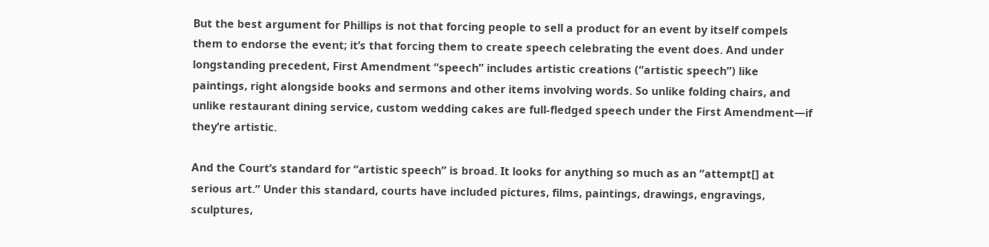But the best argument for Phillips is not that forcing people to sell a product for an event by itself compels them to endorse the event; it’s that forcing them to create speech celebrating the event does. And under longstanding precedent, First Amendment “speech” includes artistic creations (“artistic speech”) like paintings, right alongside books and sermons and other items involving words. So unlike folding chairs, and unlike restaurant dining service, custom wedding cakes are full-fledged speech under the First Amendment—if they’re artistic.

And the Court’s standard for “artistic speech” is broad. It looks for anything so much as an “attempt[] at serious art.” Under this standard, courts have included pictures, films, paintings, drawings, engravings, sculptures,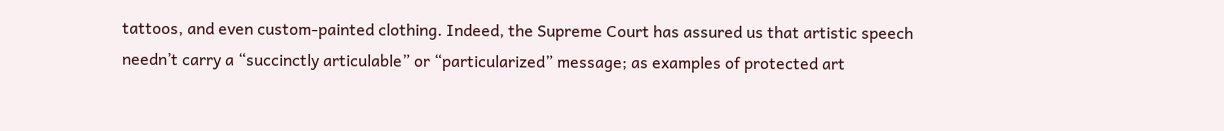tattoos, and even custom-painted clothing. Indeed, the Supreme Court has assured us that artistic speech needn’t carry a “succinctly articulable” or “particularized” message; as examples of protected art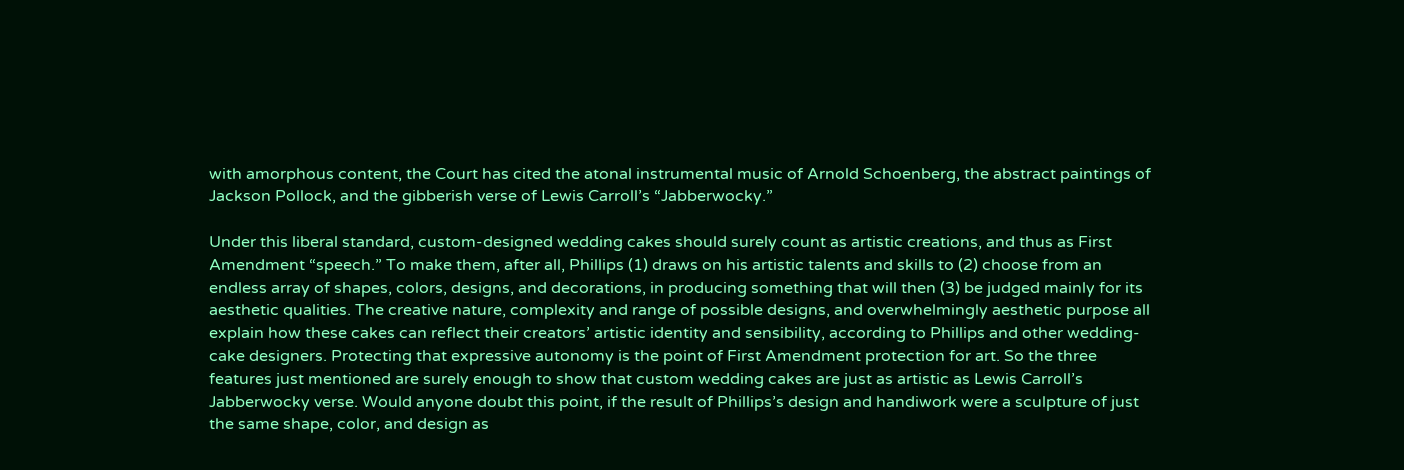with amorphous content, the Court has cited the atonal instrumental music of Arnold Schoenberg, the abstract paintings of Jackson Pollock, and the gibberish verse of Lewis Carroll’s “Jabberwocky.”

Under this liberal standard, custom-designed wedding cakes should surely count as artistic creations, and thus as First Amendment “speech.” To make them, after all, Phillips (1) draws on his artistic talents and skills to (2) choose from an endless array of shapes, colors, designs, and decorations, in producing something that will then (3) be judged mainly for its aesthetic qualities. The creative nature, complexity and range of possible designs, and overwhelmingly aesthetic purpose all explain how these cakes can reflect their creators’ artistic identity and sensibility, according to Phillips and other wedding-cake designers. Protecting that expressive autonomy is the point of First Amendment protection for art. So the three features just mentioned are surely enough to show that custom wedding cakes are just as artistic as Lewis Carroll’s Jabberwocky verse. Would anyone doubt this point, if the result of Phillips’s design and handiwork were a sculpture of just the same shape, color, and design as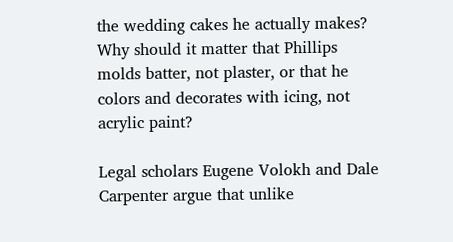the wedding cakes he actually makes? Why should it matter that Phillips molds batter, not plaster, or that he colors and decorates with icing, not acrylic paint?

Legal scholars Eugene Volokh and Dale Carpenter argue that unlike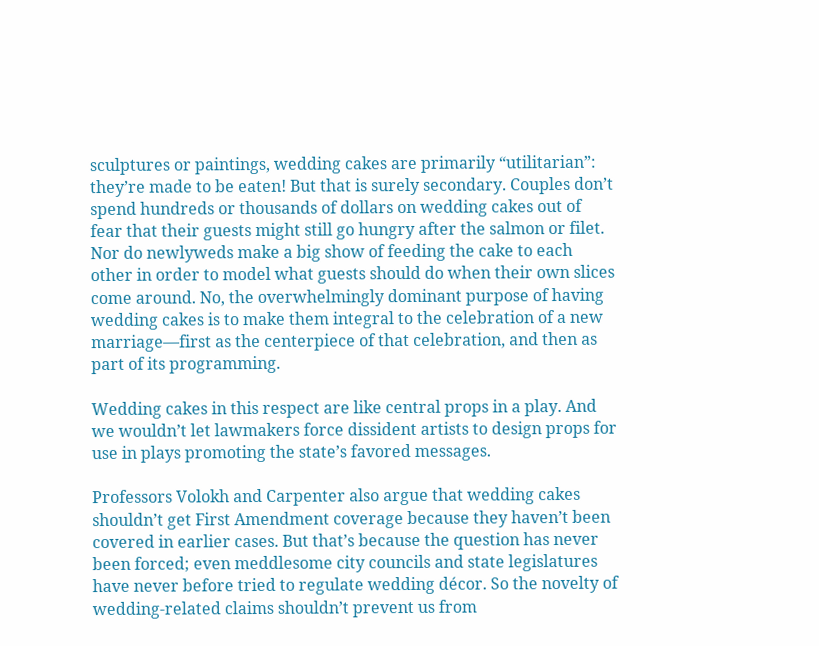sculptures or paintings, wedding cakes are primarily “utilitarian”: they’re made to be eaten! But that is surely secondary. Couples don’t spend hundreds or thousands of dollars on wedding cakes out of fear that their guests might still go hungry after the salmon or filet. Nor do newlyweds make a big show of feeding the cake to each other in order to model what guests should do when their own slices come around. No, the overwhelmingly dominant purpose of having wedding cakes is to make them integral to the celebration of a new marriage—first as the centerpiece of that celebration, and then as part of its programming.

Wedding cakes in this respect are like central props in a play. And we wouldn’t let lawmakers force dissident artists to design props for use in plays promoting the state’s favored messages.

Professors Volokh and Carpenter also argue that wedding cakes shouldn’t get First Amendment coverage because they haven’t been covered in earlier cases. But that’s because the question has never been forced; even meddlesome city councils and state legislatures have never before tried to regulate wedding décor. So the novelty of wedding-related claims shouldn’t prevent us from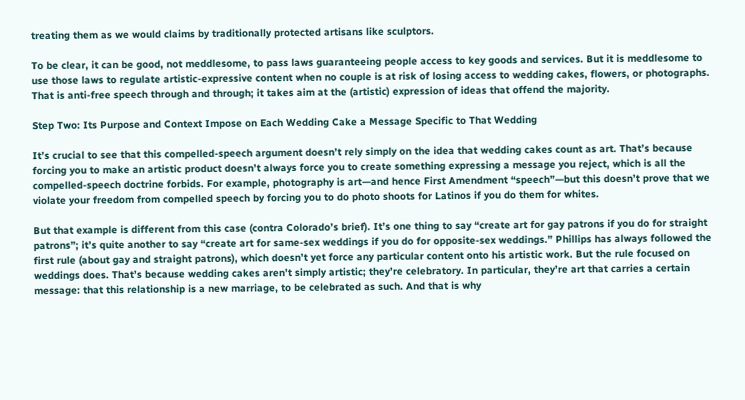treating them as we would claims by traditionally protected artisans like sculptors.

To be clear, it can be good, not meddlesome, to pass laws guaranteeing people access to key goods and services. But it is meddlesome to use those laws to regulate artistic-expressive content when no couple is at risk of losing access to wedding cakes, flowers, or photographs. That is anti-free speech through and through; it takes aim at the (artistic) expression of ideas that offend the majority.

Step Two: Its Purpose and Context Impose on Each Wedding Cake a Message Specific to That Wedding

It’s crucial to see that this compelled-speech argument doesn’t rely simply on the idea that wedding cakes count as art. That’s because forcing you to make an artistic product doesn’t always force you to create something expressing a message you reject, which is all the compelled-speech doctrine forbids. For example, photography is art—and hence First Amendment “speech”—but this doesn’t prove that we violate your freedom from compelled speech by forcing you to do photo shoots for Latinos if you do them for whites.

But that example is different from this case (contra Colorado’s brief). It’s one thing to say “create art for gay patrons if you do for straight patrons”; it’s quite another to say “create art for same-sex weddings if you do for opposite-sex weddings.” Phillips has always followed the first rule (about gay and straight patrons), which doesn’t yet force any particular content onto his artistic work. But the rule focused on weddings does. That’s because wedding cakes aren’t simply artistic; they’re celebratory. In particular, they’re art that carries a certain message: that this relationship is a new marriage, to be celebrated as such. And that is why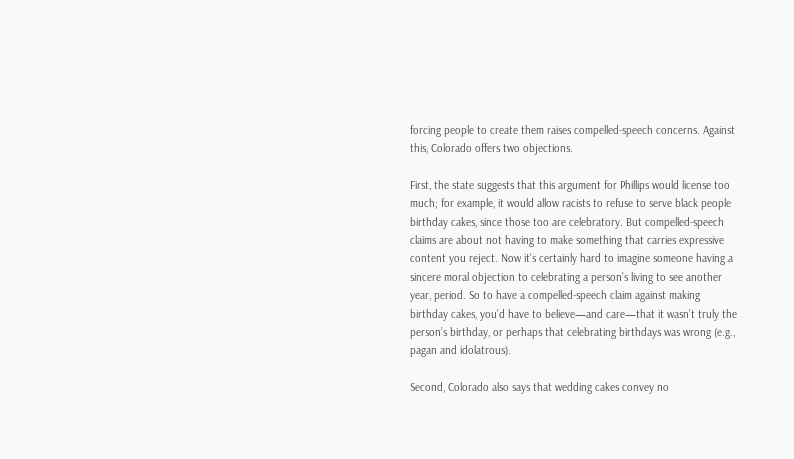forcing people to create them raises compelled-speech concerns. Against this, Colorado offers two objections.

First, the state suggests that this argument for Phillips would license too much; for example, it would allow racists to refuse to serve black people birthday cakes, since those too are celebratory. But compelled-speech claims are about not having to make something that carries expressive content you reject. Now it’s certainly hard to imagine someone having a sincere moral objection to celebrating a person’s living to see another year, period. So to have a compelled-speech claim against making birthday cakes, you’d have to believe—and care—that it wasn’t truly the person’s birthday, or perhaps that celebrating birthdays was wrong (e.g., pagan and idolatrous).

Second, Colorado also says that wedding cakes convey no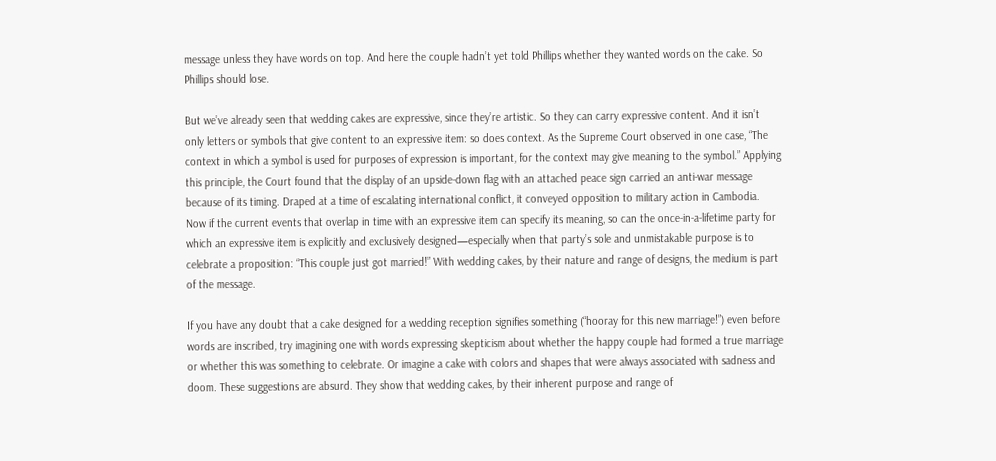message unless they have words on top. And here the couple hadn’t yet told Phillips whether they wanted words on the cake. So Phillips should lose.

But we’ve already seen that wedding cakes are expressive, since they’re artistic. So they can carry expressive content. And it isn’t only letters or symbols that give content to an expressive item: so does context. As the Supreme Court observed in one case, “The context in which a symbol is used for purposes of expression is important, for the context may give meaning to the symbol.” Applying this principle, the Court found that the display of an upside-down flag with an attached peace sign carried an anti-war message because of its timing. Draped at a time of escalating international conflict, it conveyed opposition to military action in Cambodia. Now if the current events that overlap in time with an expressive item can specify its meaning, so can the once-in-a-lifetime party for which an expressive item is explicitly and exclusively designed—especially when that party’s sole and unmistakable purpose is to celebrate a proposition: “This couple just got married!” With wedding cakes, by their nature and range of designs, the medium is part of the message.

If you have any doubt that a cake designed for a wedding reception signifies something (“hooray for this new marriage!”) even before words are inscribed, try imagining one with words expressing skepticism about whether the happy couple had formed a true marriage or whether this was something to celebrate. Or imagine a cake with colors and shapes that were always associated with sadness and doom. These suggestions are absurd. They show that wedding cakes, by their inherent purpose and range of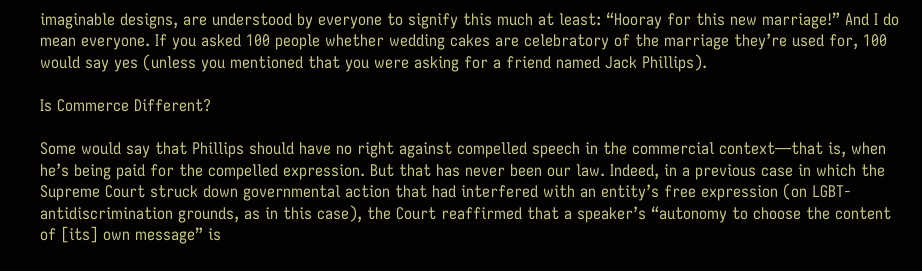imaginable designs, are understood by everyone to signify this much at least: “Hooray for this new marriage!” And I do mean everyone. If you asked 100 people whether wedding cakes are celebratory of the marriage they’re used for, 100 would say yes (unless you mentioned that you were asking for a friend named Jack Phillips).

Is Commerce Different?

Some would say that Phillips should have no right against compelled speech in the commercial context—that is, when he’s being paid for the compelled expression. But that has never been our law. Indeed, in a previous case in which the Supreme Court struck down governmental action that had interfered with an entity’s free expression (on LGBT-antidiscrimination grounds, as in this case), the Court reaffirmed that a speaker’s “autonomy to choose the content of [its] own message” is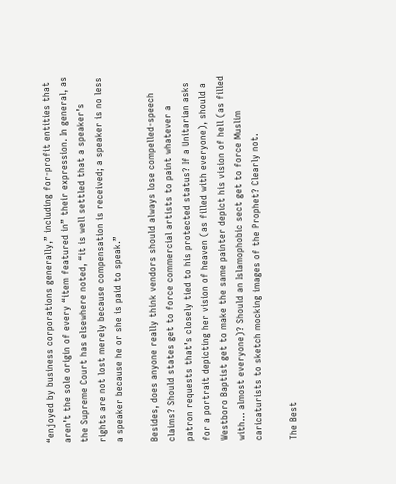“enjoyed by business corporations generally,” including for-profit entities that aren’t the sole origin of every “item featured in” their expression. In general, as the Supreme Court has elsewhere noted, “it is well settled that a speaker’s rights are not lost merely because compensation is received; a speaker is no less a speaker because he or she is paid to speak.”

Besides, does anyone really think vendors should always lose compelled-speech claims? Should states get to force commercial artists to paint whatever a patron requests that’s closely tied to his protected status? If a Unitarian asks for a portrait depicting her vision of heaven (as filled with everyone), should a Westboro Baptist get to make the same painter depict his vision of hell (as filled with… almost everyone)? Should an Islamophobic sect get to force Muslim caricaturists to sketch mocking images of the Prophet? Clearly not.

The Best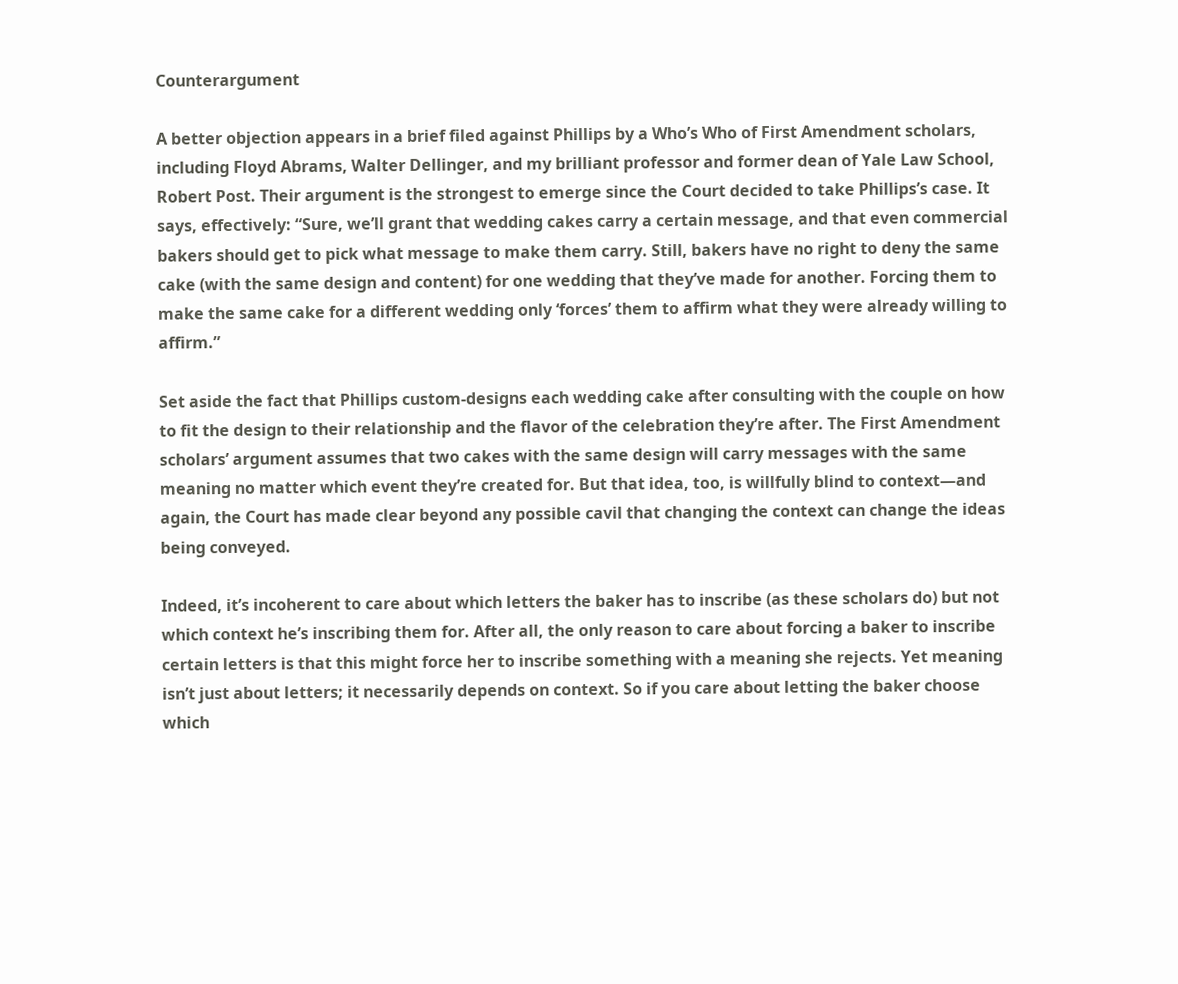Counterargument

A better objection appears in a brief filed against Phillips by a Who’s Who of First Amendment scholars, including Floyd Abrams, Walter Dellinger, and my brilliant professor and former dean of Yale Law School, Robert Post. Their argument is the strongest to emerge since the Court decided to take Phillips’s case. It says, effectively: “Sure, we’ll grant that wedding cakes carry a certain message, and that even commercial bakers should get to pick what message to make them carry. Still, bakers have no right to deny the same cake (with the same design and content) for one wedding that they’ve made for another. Forcing them to make the same cake for a different wedding only ‘forces’ them to affirm what they were already willing to affirm.”

Set aside the fact that Phillips custom-designs each wedding cake after consulting with the couple on how to fit the design to their relationship and the flavor of the celebration they’re after. The First Amendment scholars’ argument assumes that two cakes with the same design will carry messages with the same meaning no matter which event they’re created for. But that idea, too, is willfully blind to context—and again, the Court has made clear beyond any possible cavil that changing the context can change the ideas being conveyed.

Indeed, it’s incoherent to care about which letters the baker has to inscribe (as these scholars do) but not which context he’s inscribing them for. After all, the only reason to care about forcing a baker to inscribe certain letters is that this might force her to inscribe something with a meaning she rejects. Yet meaning isn’t just about letters; it necessarily depends on context. So if you care about letting the baker choose which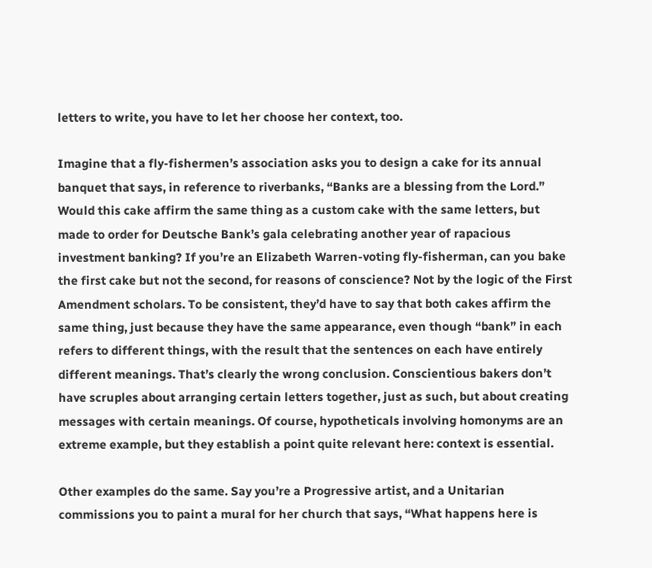letters to write, you have to let her choose her context, too.

Imagine that a fly-fishermen’s association asks you to design a cake for its annual banquet that says, in reference to riverbanks, “Banks are a blessing from the Lord.” Would this cake affirm the same thing as a custom cake with the same letters, but made to order for Deutsche Bank’s gala celebrating another year of rapacious investment banking? If you’re an Elizabeth Warren-voting fly-fisherman, can you bake the first cake but not the second, for reasons of conscience? Not by the logic of the First Amendment scholars. To be consistent, they’d have to say that both cakes affirm the same thing, just because they have the same appearance, even though “bank” in each refers to different things, with the result that the sentences on each have entirely different meanings. That’s clearly the wrong conclusion. Conscientious bakers don’t have scruples about arranging certain letters together, just as such, but about creating messages with certain meanings. Of course, hypotheticals involving homonyms are an extreme example, but they establish a point quite relevant here: context is essential.

Other examples do the same. Say you’re a Progressive artist, and a Unitarian commissions you to paint a mural for her church that says, “What happens here is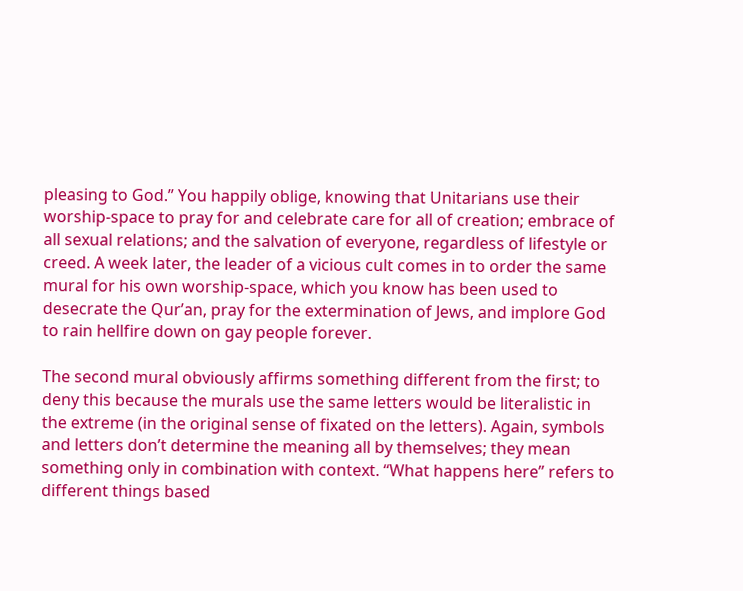pleasing to God.” You happily oblige, knowing that Unitarians use their worship-space to pray for and celebrate care for all of creation; embrace of all sexual relations; and the salvation of everyone, regardless of lifestyle or creed. A week later, the leader of a vicious cult comes in to order the same mural for his own worship-space, which you know has been used to desecrate the Qur’an, pray for the extermination of Jews, and implore God to rain hellfire down on gay people forever.

The second mural obviously affirms something different from the first; to deny this because the murals use the same letters would be literalistic in the extreme (in the original sense of fixated on the letters). Again, symbols and letters don’t determine the meaning all by themselves; they mean something only in combination with context. “What happens here” refers to different things based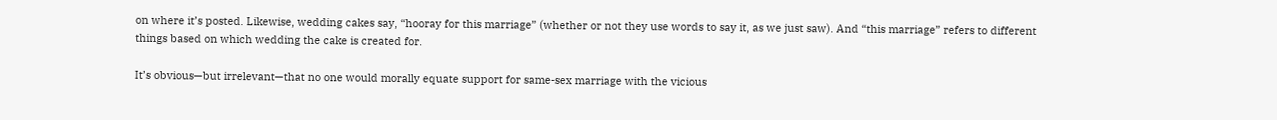on where it’s posted. Likewise, wedding cakes say, “hooray for this marriage” (whether or not they use words to say it, as we just saw). And “this marriage” refers to different things based on which wedding the cake is created for.

It’s obvious—but irrelevant—that no one would morally equate support for same-sex marriage with the vicious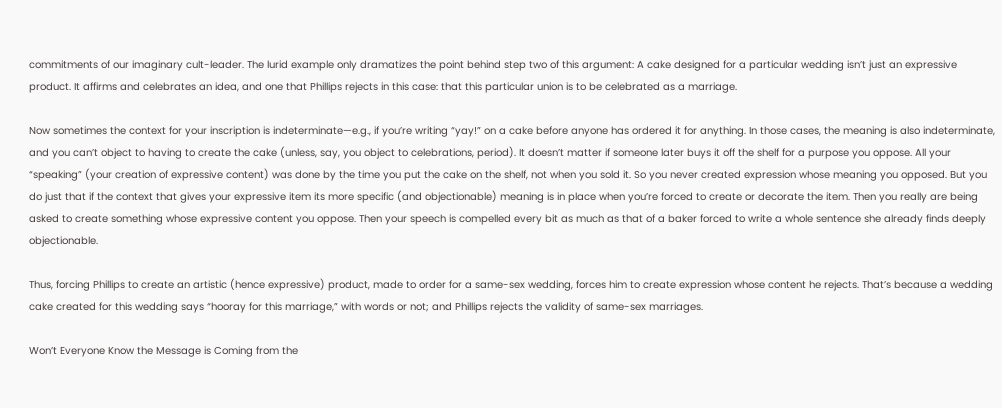commitments of our imaginary cult-leader. The lurid example only dramatizes the point behind step two of this argument: A cake designed for a particular wedding isn’t just an expressive product. It affirms and celebrates an idea, and one that Phillips rejects in this case: that this particular union is to be celebrated as a marriage.

Now sometimes the context for your inscription is indeterminate—e.g., if you’re writing “yay!” on a cake before anyone has ordered it for anything. In those cases, the meaning is also indeterminate, and you can’t object to having to create the cake (unless, say, you object to celebrations, period). It doesn’t matter if someone later buys it off the shelf for a purpose you oppose. All your “speaking” (your creation of expressive content) was done by the time you put the cake on the shelf, not when you sold it. So you never created expression whose meaning you opposed. But you do just that if the context that gives your expressive item its more specific (and objectionable) meaning is in place when you’re forced to create or decorate the item. Then you really are being asked to create something whose expressive content you oppose. Then your speech is compelled every bit as much as that of a baker forced to write a whole sentence she already finds deeply objectionable.

Thus, forcing Phillips to create an artistic (hence expressive) product, made to order for a same-sex wedding, forces him to create expression whose content he rejects. That’s because a wedding cake created for this wedding says “hooray for this marriage,” with words or not; and Phillips rejects the validity of same-sex marriages.

Won’t Everyone Know the Message is Coming from the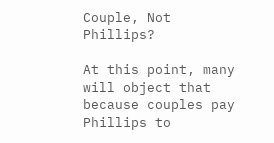Couple, Not Phillips?

At this point, many will object that because couples pay Phillips to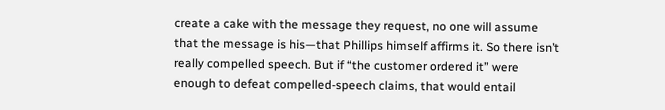create a cake with the message they request, no one will assume that the message is his—that Phillips himself affirms it. So there isn’t really compelled speech. But if “the customer ordered it” were enough to defeat compelled-speech claims, that would entail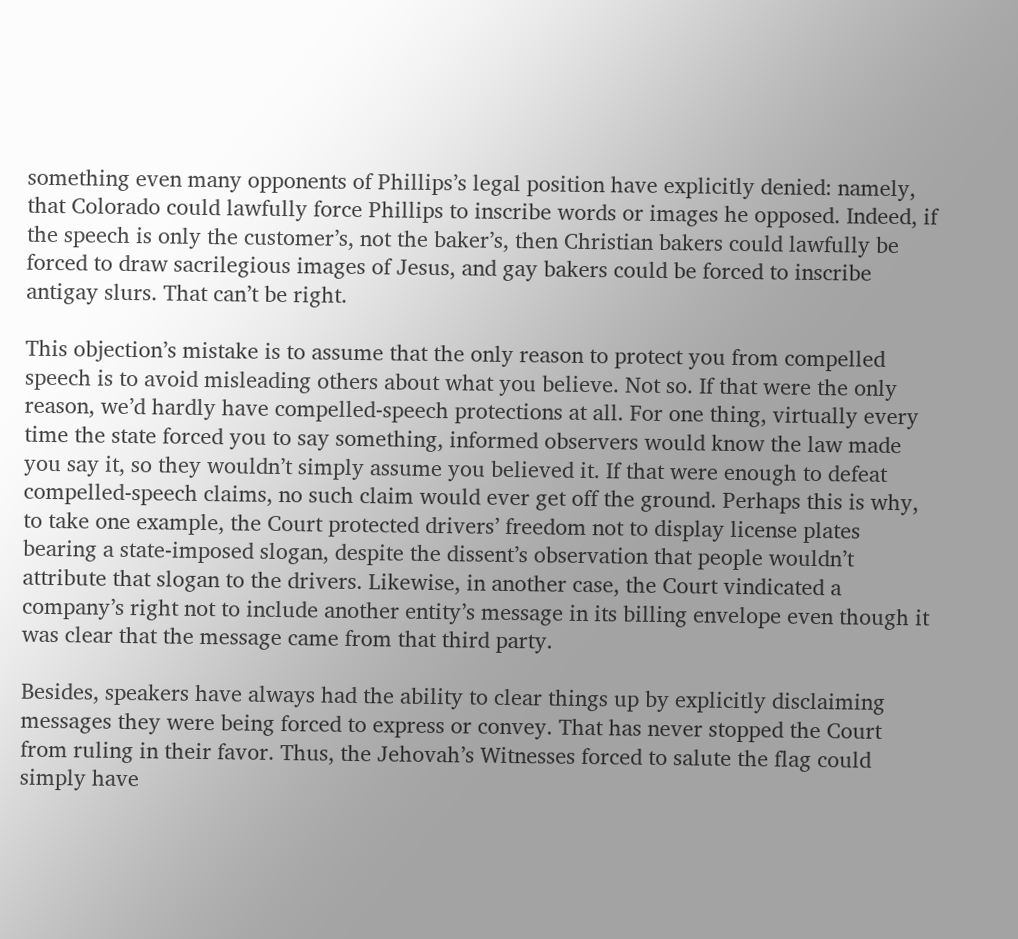something even many opponents of Phillips’s legal position have explicitly denied: namely, that Colorado could lawfully force Phillips to inscribe words or images he opposed. Indeed, if the speech is only the customer’s, not the baker’s, then Christian bakers could lawfully be forced to draw sacrilegious images of Jesus, and gay bakers could be forced to inscribe antigay slurs. That can’t be right.

This objection’s mistake is to assume that the only reason to protect you from compelled speech is to avoid misleading others about what you believe. Not so. If that were the only reason, we’d hardly have compelled-speech protections at all. For one thing, virtually every time the state forced you to say something, informed observers would know the law made you say it, so they wouldn’t simply assume you believed it. If that were enough to defeat compelled-speech claims, no such claim would ever get off the ground. Perhaps this is why, to take one example, the Court protected drivers’ freedom not to display license plates bearing a state-imposed slogan, despite the dissent’s observation that people wouldn’t attribute that slogan to the drivers. Likewise, in another case, the Court vindicated a company’s right not to include another entity’s message in its billing envelope even though it was clear that the message came from that third party.

Besides, speakers have always had the ability to clear things up by explicitly disclaiming messages they were being forced to express or convey. That has never stopped the Court from ruling in their favor. Thus, the Jehovah’s Witnesses forced to salute the flag could simply have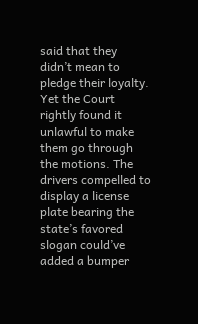said that they didn’t mean to pledge their loyalty. Yet the Court rightly found it unlawful to make them go through the motions. The drivers compelled to display a license plate bearing the state’s favored slogan could’ve added a bumper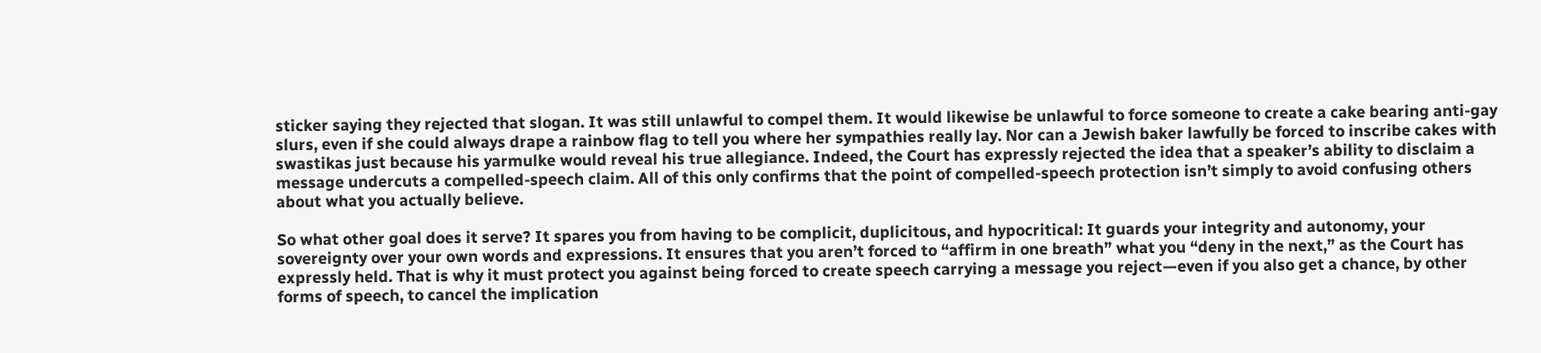sticker saying they rejected that slogan. It was still unlawful to compel them. It would likewise be unlawful to force someone to create a cake bearing anti-gay slurs, even if she could always drape a rainbow flag to tell you where her sympathies really lay. Nor can a Jewish baker lawfully be forced to inscribe cakes with swastikas just because his yarmulke would reveal his true allegiance. Indeed, the Court has expressly rejected the idea that a speaker’s ability to disclaim a message undercuts a compelled-speech claim. All of this only confirms that the point of compelled-speech protection isn’t simply to avoid confusing others about what you actually believe.

So what other goal does it serve? It spares you from having to be complicit, duplicitous, and hypocritical: It guards your integrity and autonomy, your sovereignty over your own words and expressions. It ensures that you aren’t forced to “affirm in one breath” what you “deny in the next,” as the Court has expressly held. That is why it must protect you against being forced to create speech carrying a message you reject—even if you also get a chance, by other forms of speech, to cancel the implication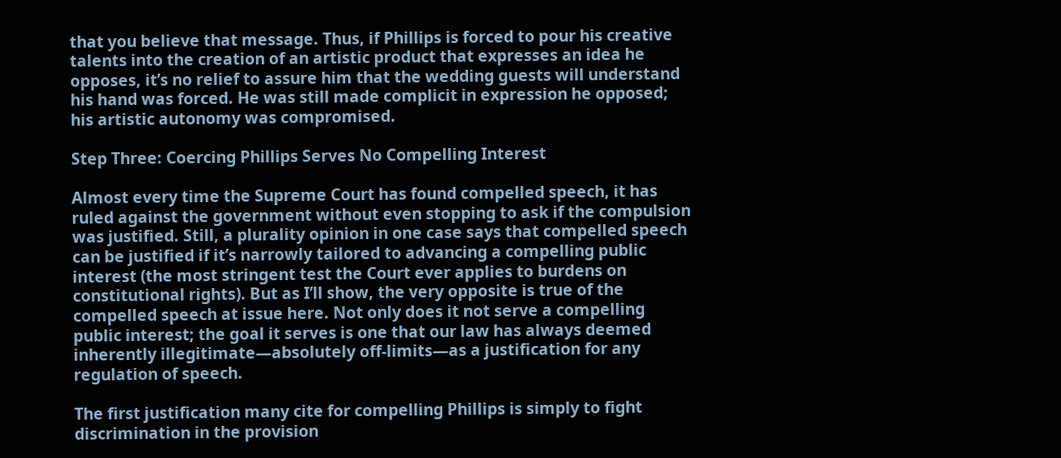that you believe that message. Thus, if Phillips is forced to pour his creative talents into the creation of an artistic product that expresses an idea he opposes, it’s no relief to assure him that the wedding guests will understand his hand was forced. He was still made complicit in expression he opposed; his artistic autonomy was compromised.

Step Three: Coercing Phillips Serves No Compelling Interest

Almost every time the Supreme Court has found compelled speech, it has ruled against the government without even stopping to ask if the compulsion was justified. Still, a plurality opinion in one case says that compelled speech can be justified if it’s narrowly tailored to advancing a compelling public interest (the most stringent test the Court ever applies to burdens on constitutional rights). But as I’ll show, the very opposite is true of the compelled speech at issue here. Not only does it not serve a compelling public interest; the goal it serves is one that our law has always deemed inherently illegitimate—absolutely off-limits—as a justification for any regulation of speech.

The first justification many cite for compelling Phillips is simply to fight discrimination in the provision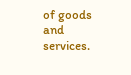of goods and services.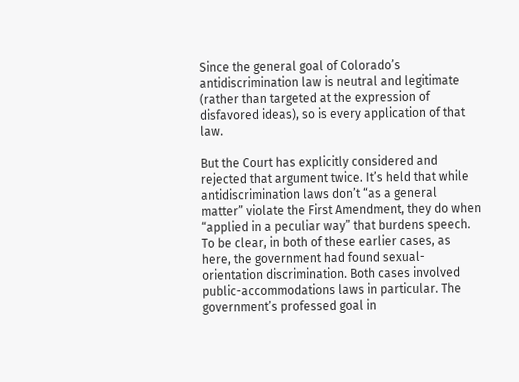Since the general goal of Colorado’s antidiscrimination law is neutral and legitimate (rather than targeted at the expression of disfavored ideas), so is every application of that law.

But the Court has explicitly considered and rejected that argument twice. It’s held that while antidiscrimination laws don’t “as a general matter” violate the First Amendment, they do when “applied in a peculiar way” that burdens speech. To be clear, in both of these earlier cases, as here, the government had found sexual-orientation discrimination. Both cases involved public-accommodations laws in particular. The government’s professed goal in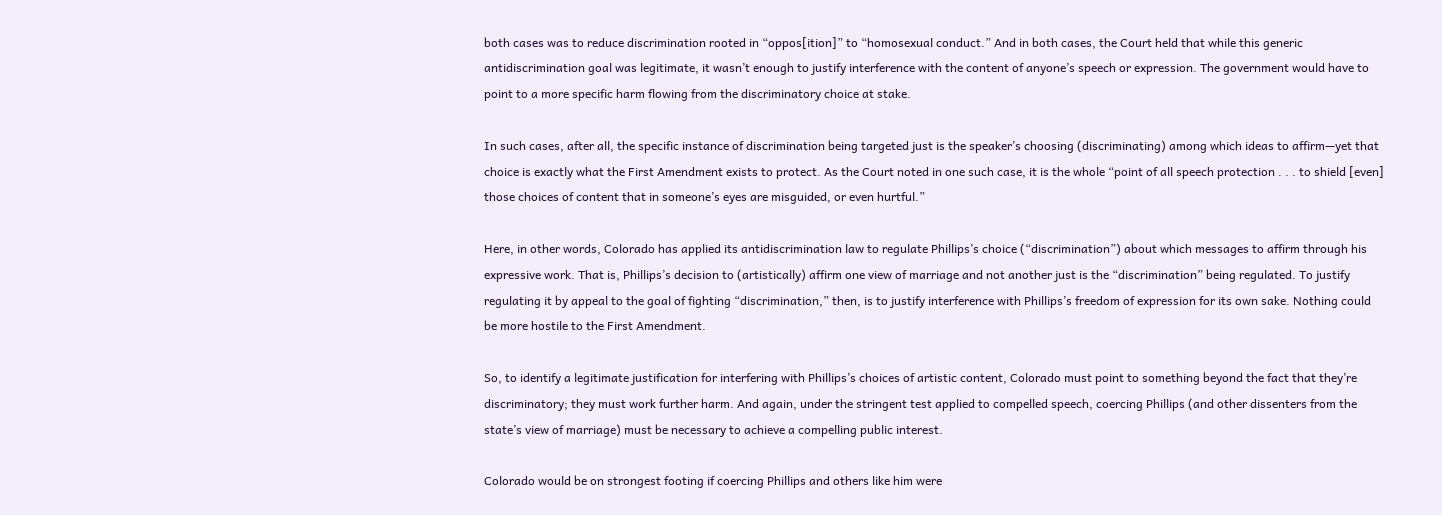both cases was to reduce discrimination rooted in “oppos[ition]” to “homosexual conduct.” And in both cases, the Court held that while this generic antidiscrimination goal was legitimate, it wasn’t enough to justify interference with the content of anyone’s speech or expression. The government would have to point to a more specific harm flowing from the discriminatory choice at stake.

In such cases, after all, the specific instance of discrimination being targeted just is the speaker’s choosing (discriminating) among which ideas to affirm—yet that choice is exactly what the First Amendment exists to protect. As the Court noted in one such case, it is the whole “point of all speech protection . . . to shield [even] those choices of content that in someone’s eyes are misguided, or even hurtful.”

Here, in other words, Colorado has applied its antidiscrimination law to regulate Phillips’s choice (“discrimination”) about which messages to affirm through his expressive work. That is, Phillips’s decision to (artistically) affirm one view of marriage and not another just is the “discrimination” being regulated. To justify regulating it by appeal to the goal of fighting “discrimination,” then, is to justify interference with Phillips’s freedom of expression for its own sake. Nothing could be more hostile to the First Amendment.

So, to identify a legitimate justification for interfering with Phillips’s choices of artistic content, Colorado must point to something beyond the fact that they’re discriminatory; they must work further harm. And again, under the stringent test applied to compelled speech, coercing Phillips (and other dissenters from the state’s view of marriage) must be necessary to achieve a compelling public interest.

Colorado would be on strongest footing if coercing Phillips and others like him were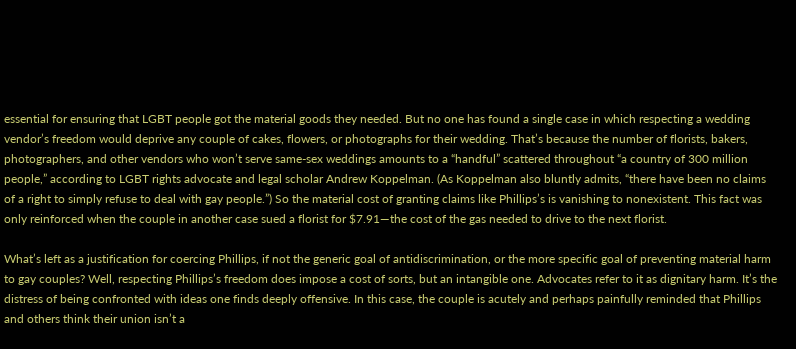essential for ensuring that LGBT people got the material goods they needed. But no one has found a single case in which respecting a wedding vendor’s freedom would deprive any couple of cakes, flowers, or photographs for their wedding. That’s because the number of florists, bakers, photographers, and other vendors who won’t serve same-sex weddings amounts to a “handful” scattered throughout “a country of 300 million people,” according to LGBT rights advocate and legal scholar Andrew Koppelman. (As Koppelman also bluntly admits, “there have been no claims of a right to simply refuse to deal with gay people.”) So the material cost of granting claims like Phillips’s is vanishing to nonexistent. This fact was only reinforced when the couple in another case sued a florist for $7.91—the cost of the gas needed to drive to the next florist.

What’s left as a justification for coercing Phillips, if not the generic goal of antidiscrimination, or the more specific goal of preventing material harm to gay couples? Well, respecting Phillips’s freedom does impose a cost of sorts, but an intangible one. Advocates refer to it as dignitary harm. It’s the distress of being confronted with ideas one finds deeply offensive. In this case, the couple is acutely and perhaps painfully reminded that Phillips and others think their union isn’t a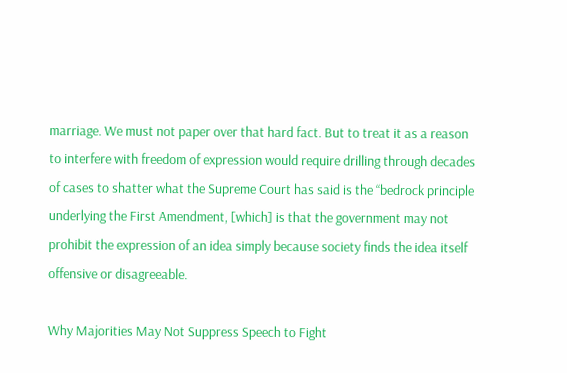marriage. We must not paper over that hard fact. But to treat it as a reason to interfere with freedom of expression would require drilling through decades of cases to shatter what the Supreme Court has said is the “bedrock principle underlying the First Amendment, [which] is that the government may not prohibit the expression of an idea simply because society finds the idea itself offensive or disagreeable.

Why Majorities May Not Suppress Speech to Fight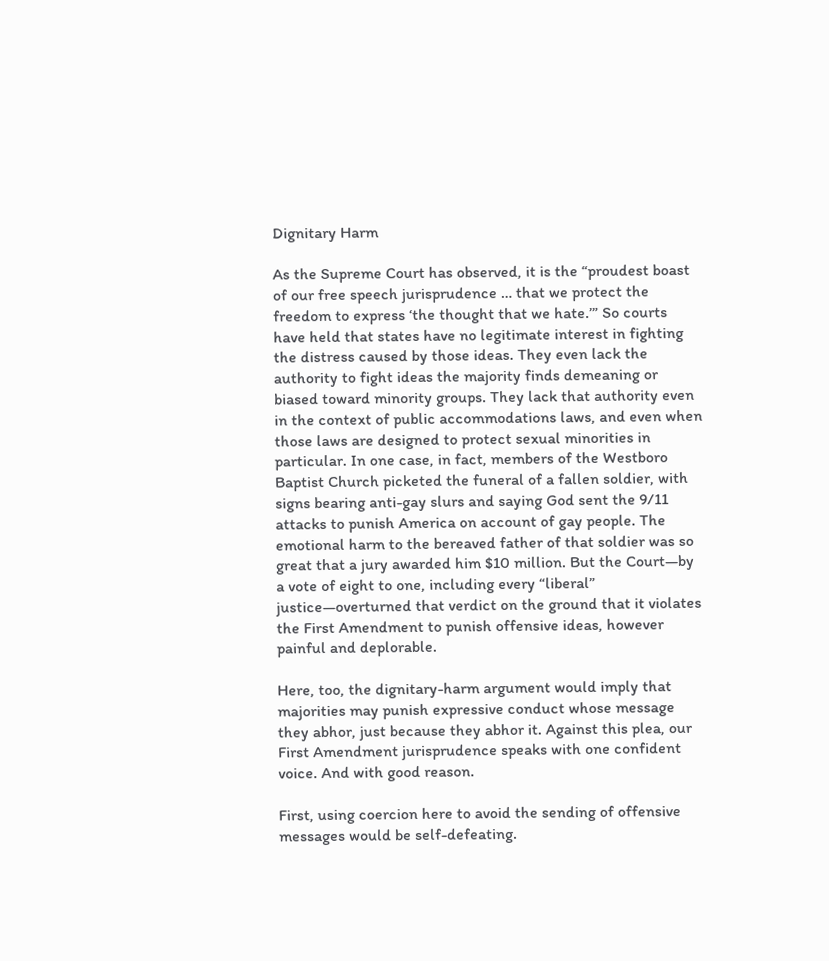Dignitary Harm

As the Supreme Court has observed, it is the “proudest boast of our free speech jurisprudence … that we protect the freedom to express ‘the thought that we hate.’” So courts have held that states have no legitimate interest in fighting the distress caused by those ideas. They even lack the authority to fight ideas the majority finds demeaning or biased toward minority groups. They lack that authority even in the context of public accommodations laws, and even when those laws are designed to protect sexual minorities in particular. In one case, in fact, members of the Westboro Baptist Church picketed the funeral of a fallen soldier, with signs bearing anti-gay slurs and saying God sent the 9/11 attacks to punish America on account of gay people. The emotional harm to the bereaved father of that soldier was so great that a jury awarded him $10 million. But the Court—by a vote of eight to one, including every “liberal” justice—overturned that verdict on the ground that it violates the First Amendment to punish offensive ideas, however painful and deplorable.

Here, too, the dignitary-harm argument would imply that majorities may punish expressive conduct whose message they abhor, just because they abhor it. Against this plea, our First Amendment jurisprudence speaks with one confident voice. And with good reason.

First, using coercion here to avoid the sending of offensive messages would be self-defeating.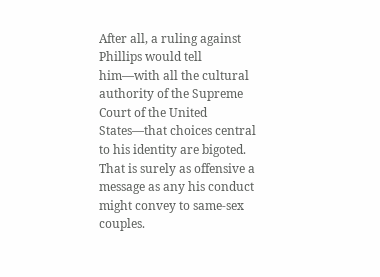After all, a ruling against Phillips would tell him—with all the cultural authority of the Supreme Court of the United States—that choices central to his identity are bigoted. That is surely as offensive a message as any his conduct might convey to same-sex couples.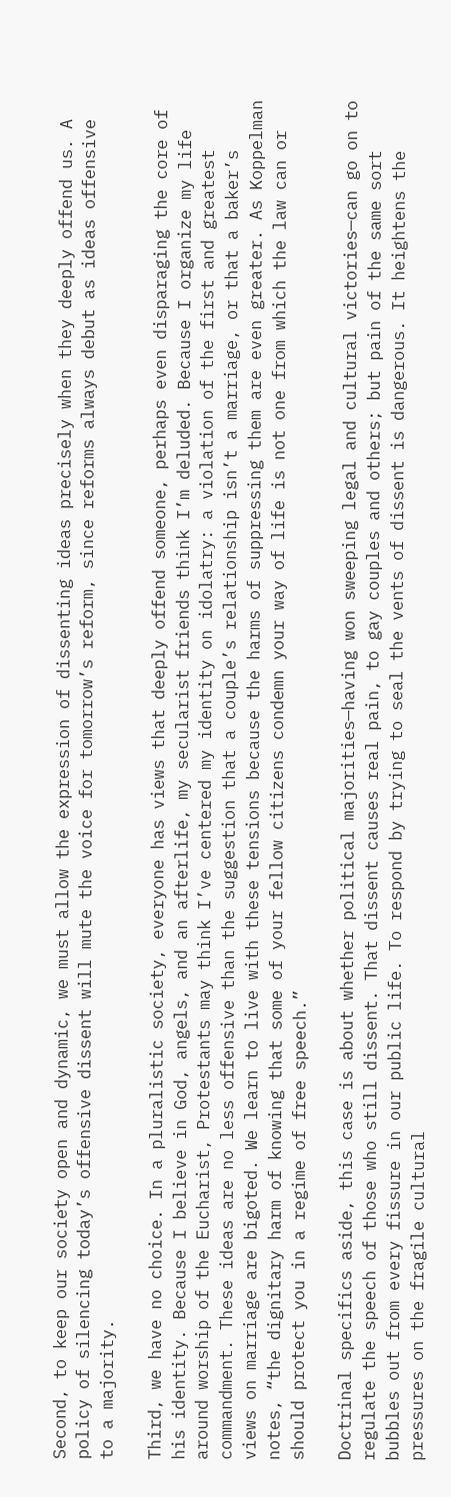Second, to keep our society open and dynamic, we must allow the expression of dissenting ideas precisely when they deeply offend us. A policy of silencing today’s offensive dissent will mute the voice for tomorrow’s reform, since reforms always debut as ideas offensive to a majority.

Third, we have no choice. In a pluralistic society, everyone has views that deeply offend someone, perhaps even disparaging the core of his identity. Because I believe in God, angels, and an afterlife, my secularist friends think I’m deluded. Because I organize my life around worship of the Eucharist, Protestants may think I’ve centered my identity on idolatry: a violation of the first and greatest commandment. These ideas are no less offensive than the suggestion that a couple’s relationship isn’t a marriage, or that a baker’s views on marriage are bigoted. We learn to live with these tensions because the harms of suppressing them are even greater. As Koppelman notes, “the dignitary harm of knowing that some of your fellow citizens condemn your way of life is not one from which the law can or should protect you in a regime of free speech.”

Doctrinal specifics aside, this case is about whether political majorities—having won sweeping legal and cultural victories—can go on to regulate the speech of those who still dissent. That dissent causes real pain, to gay couples and others; but pain of the same sort bubbles out from every fissure in our public life. To respond by trying to seal the vents of dissent is dangerous. It heightens the pressures on the fragile cultural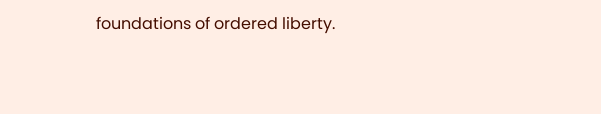foundations of ordered liberty.